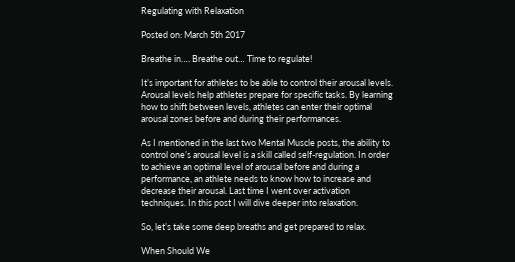Regulating with Relaxation

Posted on: March 5th 2017

Breathe in…. Breathe out… Time to regulate!

It’s important for athletes to be able to control their arousal levels. Arousal levels help athletes prepare for specific tasks. By learning how to shift between levels, athletes can enter their optimal arousal zones before and during their performances.

As I mentioned in the last two Mental Muscle posts, the ability to control one’s arousal level is a skill called self-regulation. In order to achieve an optimal level of arousal before and during a performance, an athlete needs to know how to increase and decrease their arousal. Last time I went over activation techniques. In this post I will dive deeper into relaxation.

So, let’s take some deep breaths and get prepared to relax.

When Should We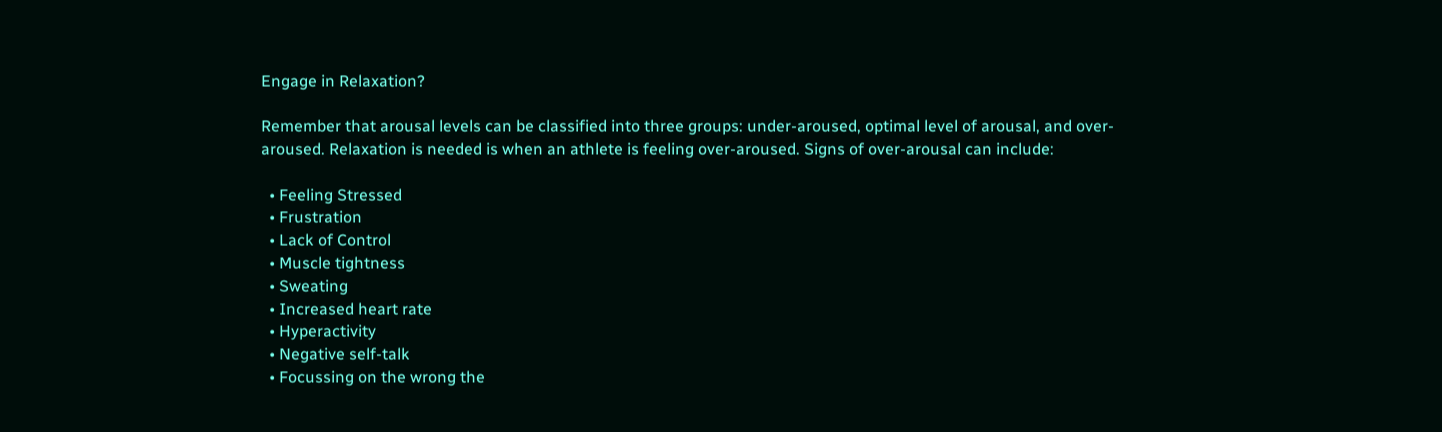Engage in Relaxation?

Remember that arousal levels can be classified into three groups: under-aroused, optimal level of arousal, and over-aroused. Relaxation is needed is when an athlete is feeling over-aroused. Signs of over-arousal can include:

  • Feeling Stressed
  • Frustration
  • Lack of Control
  • Muscle tightness
  • Sweating
  • Increased heart rate
  • Hyperactivity
  • Negative self-talk
  • Focussing on the wrong the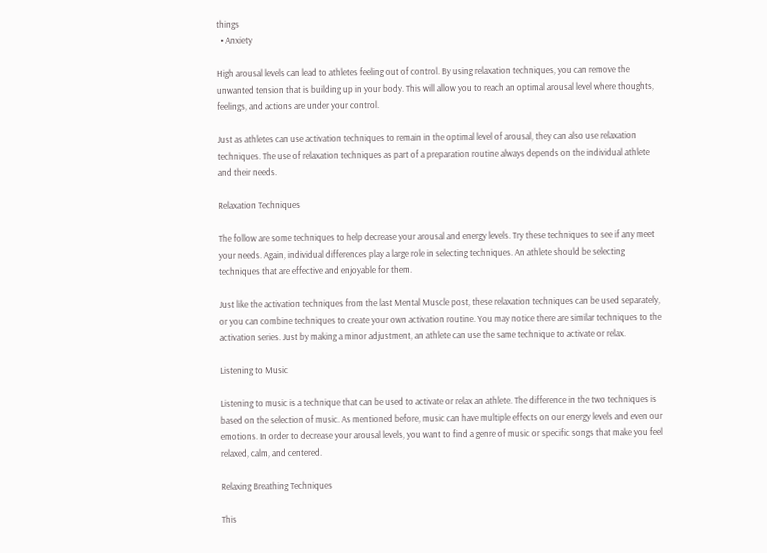things
  • Anxiety

High arousal levels can lead to athletes feeling out of control. By using relaxation techniques, you can remove the unwanted tension that is building up in your body. This will allow you to reach an optimal arousal level where thoughts, feelings, and actions are under your control.

Just as athletes can use activation techniques to remain in the optimal level of arousal, they can also use relaxation techniques. The use of relaxation techniques as part of a preparation routine always depends on the individual athlete and their needs.

Relaxation Techniques

The follow are some techniques to help decrease your arousal and energy levels. Try these techniques to see if any meet your needs. Again, individual differences play a large role in selecting techniques. An athlete should be selecting techniques that are effective and enjoyable for them.

Just like the activation techniques from the last Mental Muscle post, these relaxation techniques can be used separately, or you can combine techniques to create your own activation routine. You may notice there are similar techniques to the activation series. Just by making a minor adjustment, an athlete can use the same technique to activate or relax.

Listening to Music

Listening to music is a technique that can be used to activate or relax an athlete. The difference in the two techniques is based on the selection of music. As mentioned before, music can have multiple effects on our energy levels and even our emotions. In order to decrease your arousal levels, you want to find a genre of music or specific songs that make you feel relaxed, calm, and centered.

Relaxing Breathing Techniques

This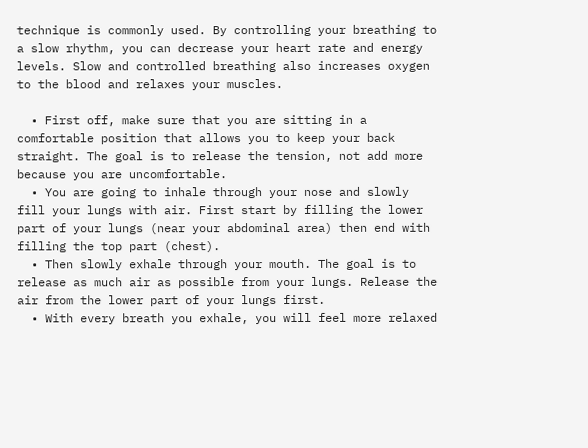technique is commonly used. By controlling your breathing to a slow rhythm, you can decrease your heart rate and energy levels. Slow and controlled breathing also increases oxygen to the blood and relaxes your muscles.

  • First off, make sure that you are sitting in a comfortable position that allows you to keep your back straight. The goal is to release the tension, not add more because you are uncomfortable.
  • You are going to inhale through your nose and slowly fill your lungs with air. First start by filling the lower part of your lungs (near your abdominal area) then end with filling the top part (chest).
  • Then slowly exhale through your mouth. The goal is to release as much air as possible from your lungs. Release the air from the lower part of your lungs first.
  • With every breath you exhale, you will feel more relaxed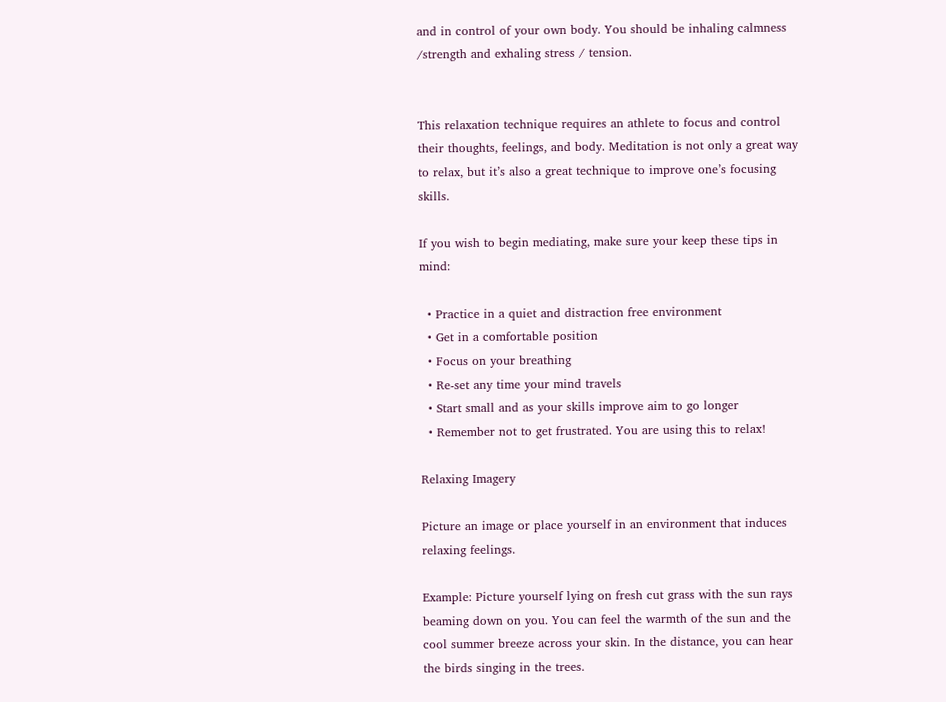and in control of your own body. You should be inhaling calmness /strength and exhaling stress / tension.


This relaxation technique requires an athlete to focus and control their thoughts, feelings, and body. Meditation is not only a great way to relax, but it’s also a great technique to improve one’s focusing skills.

If you wish to begin mediating, make sure your keep these tips in mind:

  • Practice in a quiet and distraction free environment
  • Get in a comfortable position
  • Focus on your breathing
  • Re-set any time your mind travels
  • Start small and as your skills improve aim to go longer
  • Remember not to get frustrated. You are using this to relax!

Relaxing Imagery

Picture an image or place yourself in an environment that induces relaxing feelings.

Example: Picture yourself lying on fresh cut grass with the sun rays beaming down on you. You can feel the warmth of the sun and the cool summer breeze across your skin. In the distance, you can hear the birds singing in the trees.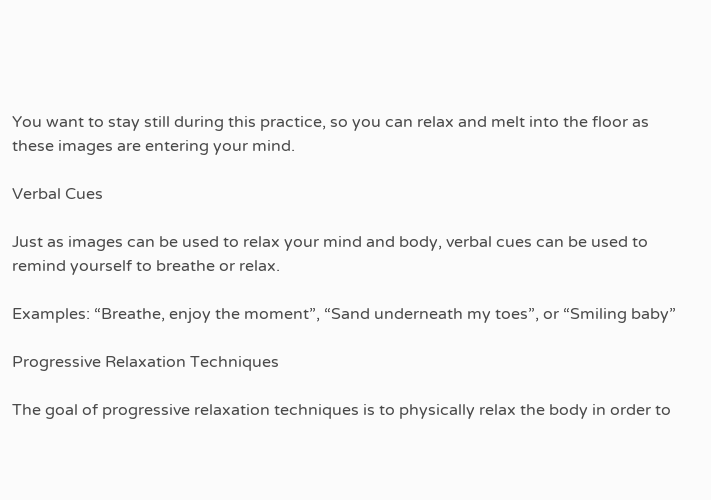You want to stay still during this practice, so you can relax and melt into the floor as these images are entering your mind.

Verbal Cues

Just as images can be used to relax your mind and body, verbal cues can be used to remind yourself to breathe or relax.

Examples: “Breathe, enjoy the moment”, “Sand underneath my toes”, or “Smiling baby”

Progressive Relaxation Techniques

The goal of progressive relaxation techniques is to physically relax the body in order to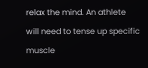relax the mind. An athlete will need to tense up specific muscle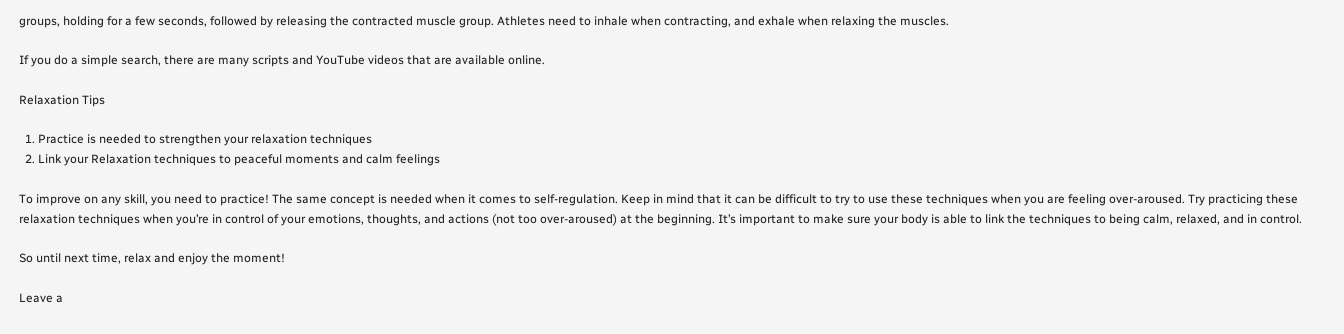groups, holding for a few seconds, followed by releasing the contracted muscle group. Athletes need to inhale when contracting, and exhale when relaxing the muscles.

If you do a simple search, there are many scripts and YouTube videos that are available online.

Relaxation Tips

  1. Practice is needed to strengthen your relaxation techniques
  2. Link your Relaxation techniques to peaceful moments and calm feelings

To improve on any skill, you need to practice! The same concept is needed when it comes to self-regulation. Keep in mind that it can be difficult to try to use these techniques when you are feeling over-aroused. Try practicing these relaxation techniques when you’re in control of your emotions, thoughts, and actions (not too over-aroused) at the beginning. It’s important to make sure your body is able to link the techniques to being calm, relaxed, and in control.

So until next time, relax and enjoy the moment!

Leave a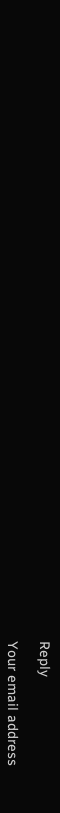Reply

Your email address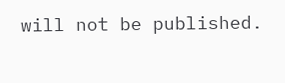will not be published.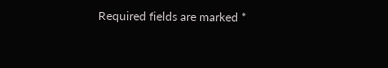Required fields are marked *